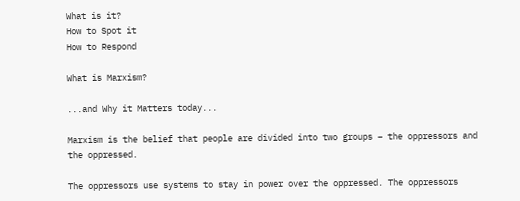What is it?
How to Spot it
How to Respond

What is Marxism?

...and Why it Matters today...

Marxism is the belief that people are divided into two groups – the oppressors and the oppressed.

The oppressors use systems to stay in power over the oppressed. The oppressors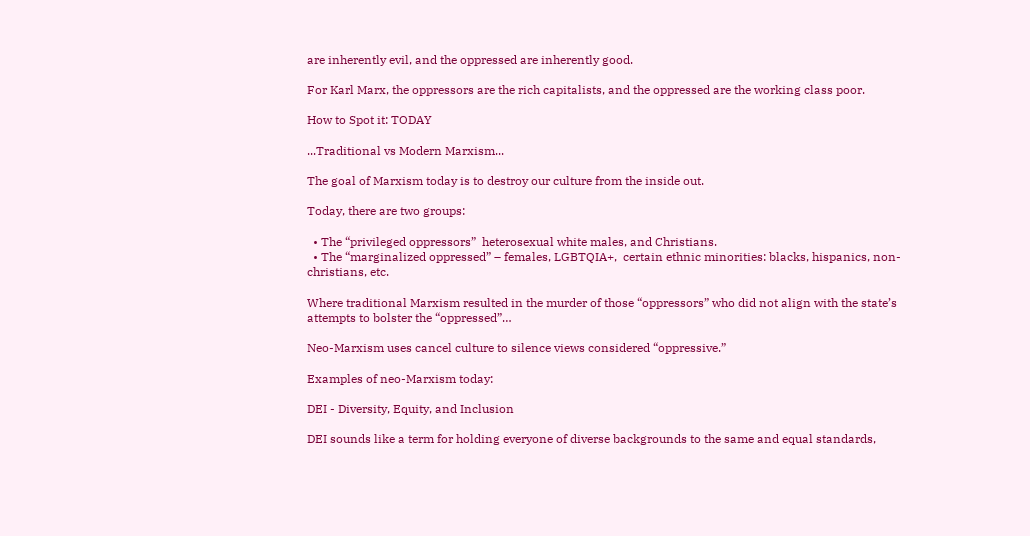are inherently evil, and the oppressed are inherently good.

For Karl Marx, the oppressors are the rich capitalists, and the oppressed are the working class poor.

How to Spot it: TODAY

...Traditional vs Modern Marxism...

The goal of Marxism today is to destroy our culture from the inside out.

Today, there are two groups:

  • The “privileged oppressors”  heterosexual white males, and Christians.
  • The “marginalized oppressed” – females, LGBTQIA+,  certain ethnic minorities: blacks, hispanics, non-christians, etc.

Where traditional Marxism resulted in the murder of those “oppressors” who did not align with the state’s attempts to bolster the “oppressed”…

Neo-Marxism uses cancel culture to silence views considered “oppressive.”

Examples of neo-Marxism today:

DEI - Diversity, Equity, and Inclusion

DEI sounds like a term for holding everyone of diverse backgrounds to the same and equal standards,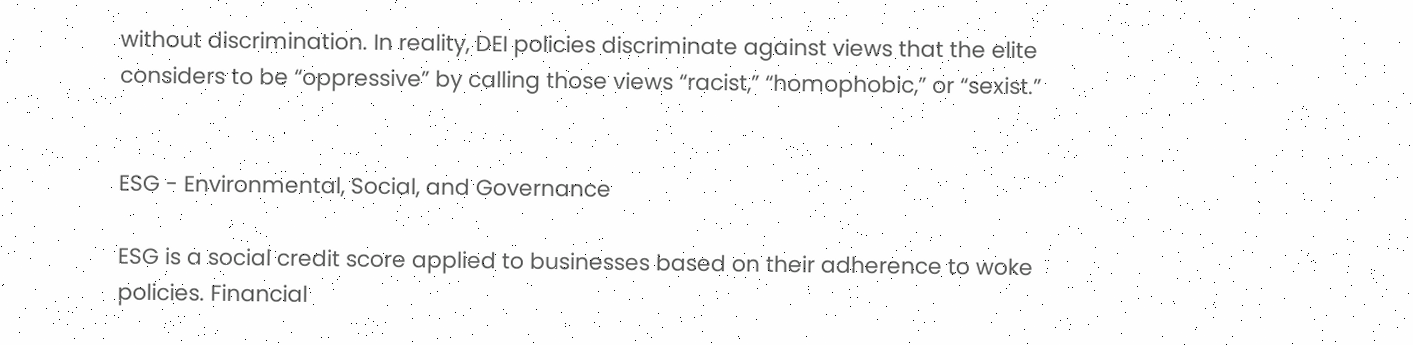without discrimination. In reality, DEI policies discriminate against views that the elite considers to be “oppressive” by calling those views “racist,” “homophobic,” or “sexist.”


ESG - Environmental, Social, and Governance

ESG is a social credit score applied to businesses based on their adherence to woke policies. Financial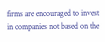firms are encouraged to invest in companies not based on the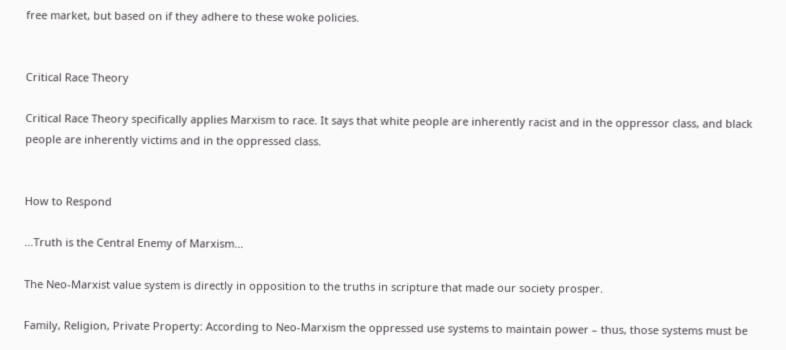free market, but based on if they adhere to these woke policies.


Critical Race Theory

Critical Race Theory specifically applies Marxism to race. It says that white people are inherently racist and in the oppressor class, and black people are inherently victims and in the oppressed class.


How to Respond

...Truth is the Central Enemy of Marxism...

The Neo-Marxist value system is directly in opposition to the truths in scripture that made our society prosper.

Family, Religion, Private Property: According to Neo-Marxism the oppressed use systems to maintain power – thus, those systems must be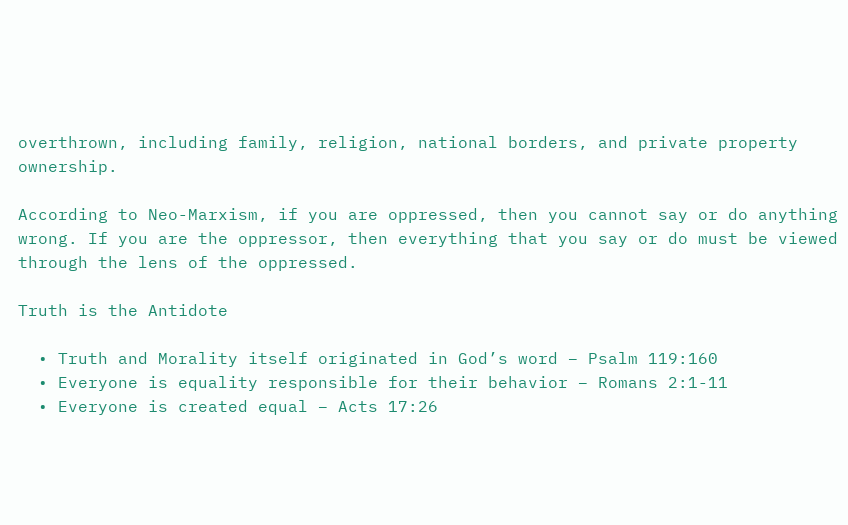overthrown, including family, religion, national borders, and private property ownership.

According to Neo-Marxism, if you are oppressed, then you cannot say or do anything wrong. If you are the oppressor, then everything that you say or do must be viewed through the lens of the oppressed.

Truth is the Antidote

  • Truth and Morality itself originated in God’s word – Psalm 119:160
  • Everyone is equality responsible for their behavior – Romans 2:1-11
  • Everyone is created equal – Acts 17:26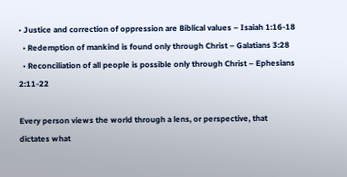• Justice and correction of oppression are Biblical values – Isaiah 1:16-18
  • Redemption of mankind is found only through Christ – Galatians 3:28
  • Reconciliation of all people is possible only through Christ – Ephesians 2:11-22

Every person views the world through a lens, or perspective, that dictates what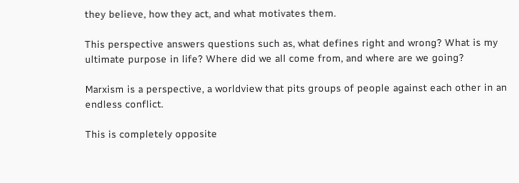they believe, how they act, and what motivates them.

This perspective answers questions such as, what defines right and wrong? What is my ultimate purpose in life? Where did we all come from, and where are we going?

Marxism is a perspective, a worldview that pits groups of people against each other in an endless conflict.

This is completely opposite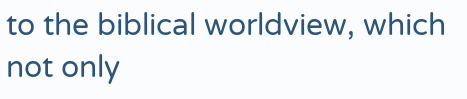to the biblical worldview, which not only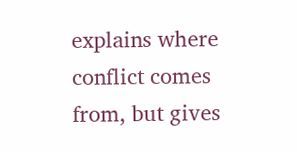explains where conflict comes from, but gives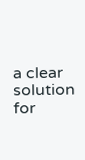a clear solution for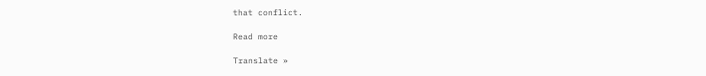that conflict.

Read more

Translate »